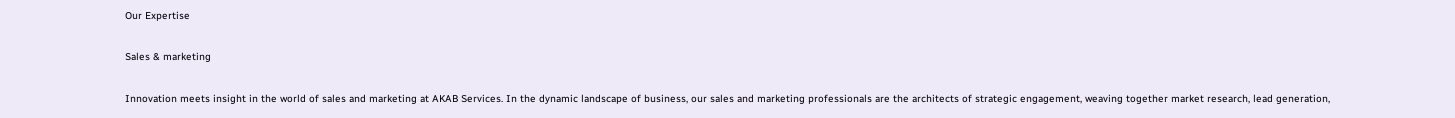Our Expertise

Sales & marketing

Innovation meets insight in the world of sales and marketing at AKAB Services. In the dynamic landscape of business, our sales and marketing professionals are the architects of strategic engagement, weaving together market research, lead generation,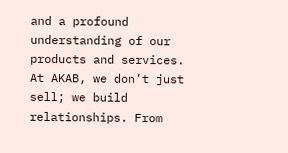and a profound understanding of our products and services. At AKAB, we don’t just sell; we build relationships. From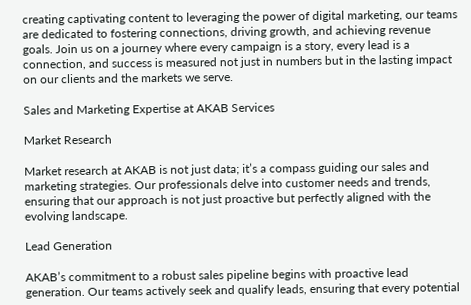creating captivating content to leveraging the power of digital marketing, our teams are dedicated to fostering connections, driving growth, and achieving revenue goals. Join us on a journey where every campaign is a story, every lead is a connection, and success is measured not just in numbers but in the lasting impact on our clients and the markets we serve.

Sales and Marketing Expertise at AKAB Services

Market Research

Market research at AKAB is not just data; it’s a compass guiding our sales and marketing strategies. Our professionals delve into customer needs and trends, ensuring that our approach is not just proactive but perfectly aligned with the evolving landscape.

Lead Generation

AKAB’s commitment to a robust sales pipeline begins with proactive lead generation. Our teams actively seek and qualify leads, ensuring that every potential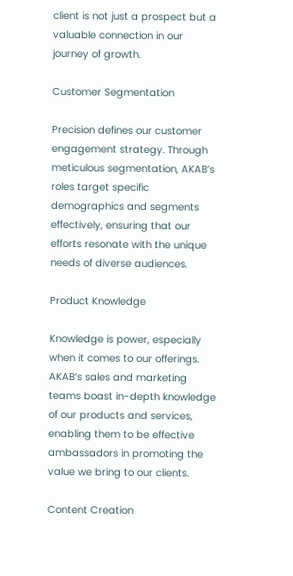client is not just a prospect but a valuable connection in our journey of growth.

Customer Segmentation

Precision defines our customer engagement strategy. Through meticulous segmentation, AKAB’s roles target specific demographics and segments effectively, ensuring that our efforts resonate with the unique needs of diverse audiences.

Product Knowledge

Knowledge is power, especially when it comes to our offerings. AKAB’s sales and marketing teams boast in-depth knowledge of our products and services, enabling them to be effective ambassadors in promoting the value we bring to our clients.

Content Creation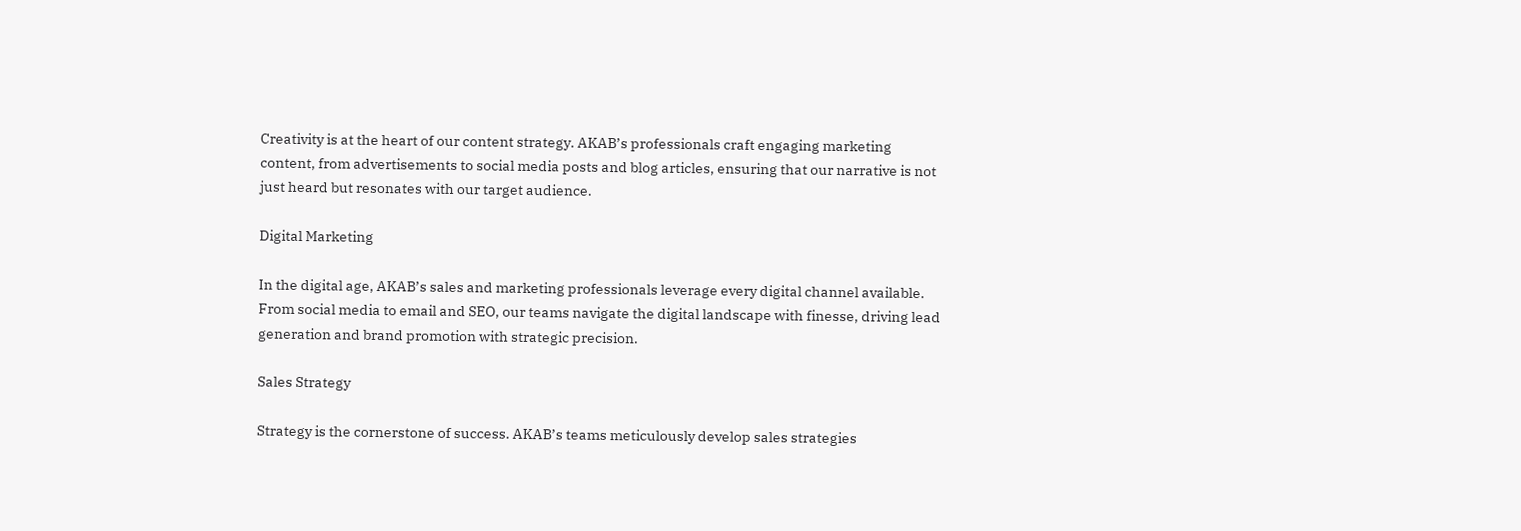Creativity is at the heart of our content strategy. AKAB’s professionals craft engaging marketing content, from advertisements to social media posts and blog articles, ensuring that our narrative is not just heard but resonates with our target audience.

Digital Marketing

In the digital age, AKAB’s sales and marketing professionals leverage every digital channel available. From social media to email and SEO, our teams navigate the digital landscape with finesse, driving lead generation and brand promotion with strategic precision.

Sales Strategy

Strategy is the cornerstone of success. AKAB’s teams meticulously develop sales strategies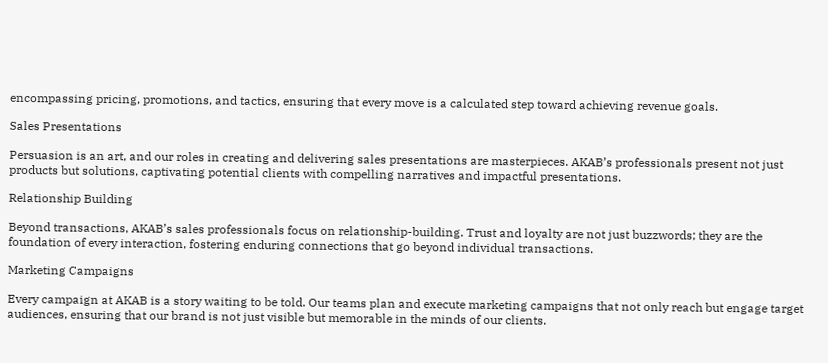encompassing pricing, promotions, and tactics, ensuring that every move is a calculated step toward achieving revenue goals.

Sales Presentations

Persuasion is an art, and our roles in creating and delivering sales presentations are masterpieces. AKAB’s professionals present not just products but solutions, captivating potential clients with compelling narratives and impactful presentations.

Relationship Building

Beyond transactions, AKAB’s sales professionals focus on relationship-building. Trust and loyalty are not just buzzwords; they are the foundation of every interaction, fostering enduring connections that go beyond individual transactions.

Marketing Campaigns

Every campaign at AKAB is a story waiting to be told. Our teams plan and execute marketing campaigns that not only reach but engage target audiences, ensuring that our brand is not just visible but memorable in the minds of our clients.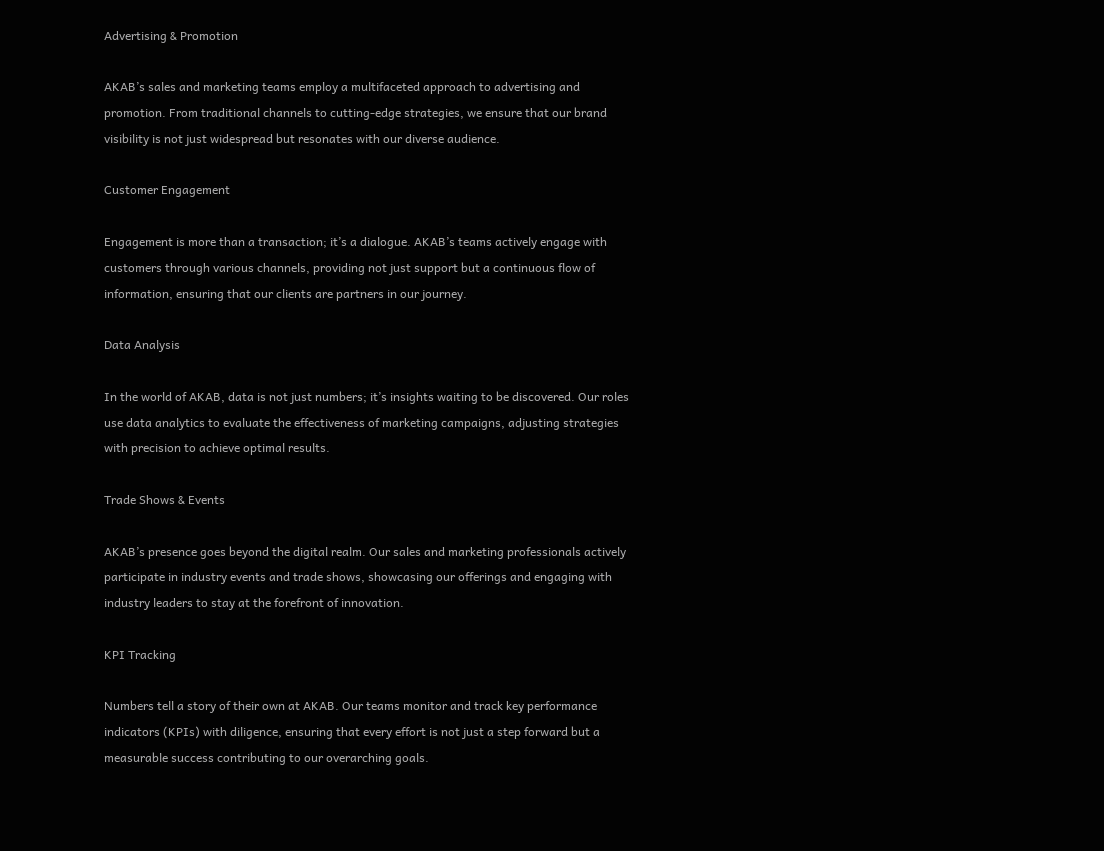Advertising & Promotion

AKAB’s sales and marketing teams employ a multifaceted approach to advertising and promotion. From traditional channels to cutting-edge strategies, we ensure that our brand visibility is not just widespread but resonates with our diverse audience.

Customer Engagement

Engagement is more than a transaction; it’s a dialogue. AKAB’s teams actively engage with customers through various channels, providing not just support but a continuous flow of information, ensuring that our clients are partners in our journey.

Data Analysis

In the world of AKAB, data is not just numbers; it’s insights waiting to be discovered. Our roles use data analytics to evaluate the effectiveness of marketing campaigns, adjusting strategies with precision to achieve optimal results.

Trade Shows & Events

AKAB’s presence goes beyond the digital realm. Our sales and marketing professionals actively participate in industry events and trade shows, showcasing our offerings and engaging with industry leaders to stay at the forefront of innovation.

KPI Tracking

Numbers tell a story of their own at AKAB. Our teams monitor and track key performance indicators (KPIs) with diligence, ensuring that every effort is not just a step forward but a measurable success contributing to our overarching goals.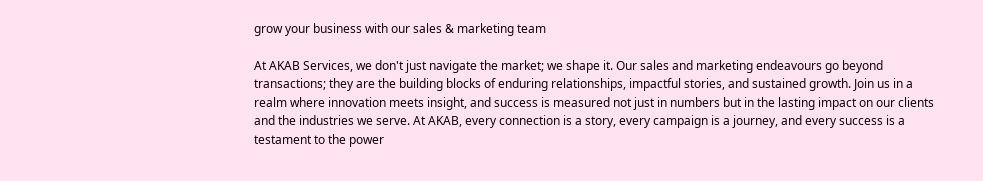grow your business with our sales & marketing team

At AKAB Services, we don't just navigate the market; we shape it. Our sales and marketing endeavours go beyond transactions; they are the building blocks of enduring relationships, impactful stories, and sustained growth. Join us in a realm where innovation meets insight, and success is measured not just in numbers but in the lasting impact on our clients and the industries we serve. At AKAB, every connection is a story, every campaign is a journey, and every success is a testament to the power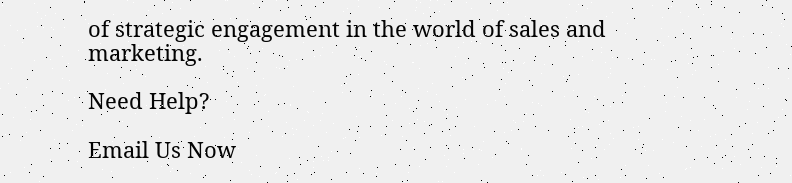of strategic engagement in the world of sales and marketing.

Need Help?

Email Us Now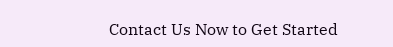Contact Us Now to Get Started